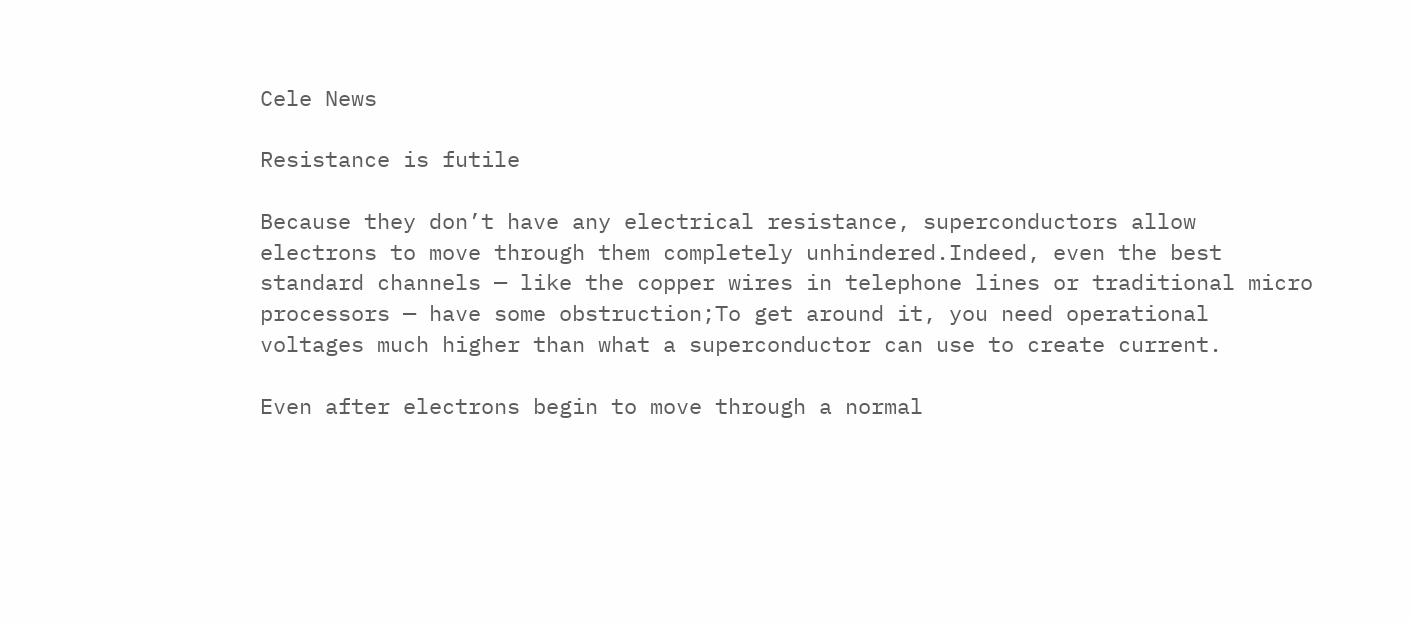Cele News

Resistance is futile

Because they don’t have any electrical resistance, superconductors allow electrons to move through them completely unhindered.Indeed, even the best standard channels — like the copper wires in telephone lines or traditional micro processors — have some obstruction;To get around it, you need operational voltages much higher than what a superconductor can use to create current.

Even after electrons begin to move through a normal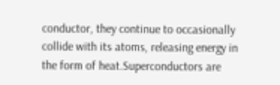conductor, they continue to occasionally collide with its atoms, releasing energy in the form of heat.Superconductors are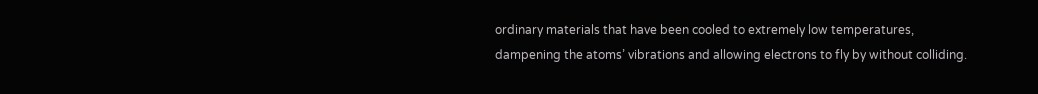ordinary materials that have been cooled to extremely low temperatures, dampening the atoms’ vibrations and allowing electrons to fly by without colliding.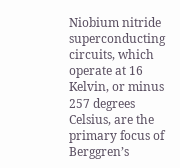Niobium nitride superconducting circuits, which operate at 16 Kelvin, or minus 257 degrees Celsius, are the primary focus of Berggren’s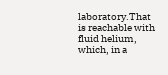laboratory.That is reachable with fluid helium, which, in a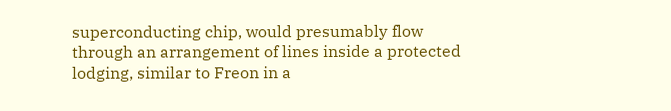superconducting chip, would presumably flow through an arrangement of lines inside a protected lodging, similar to Freon in a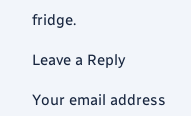fridge.

Leave a Reply

Your email address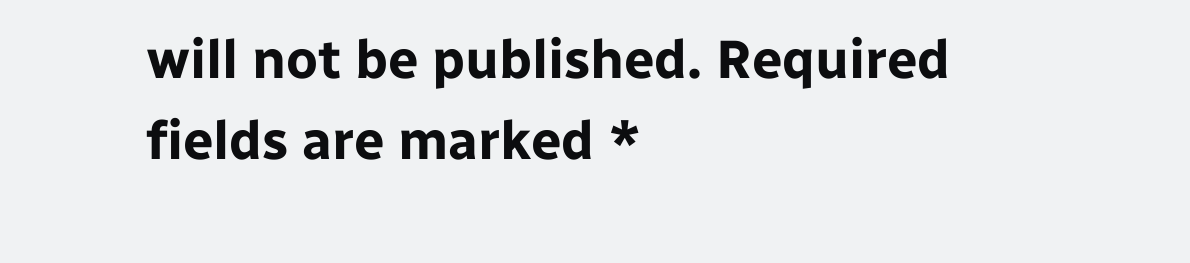will not be published. Required fields are marked *